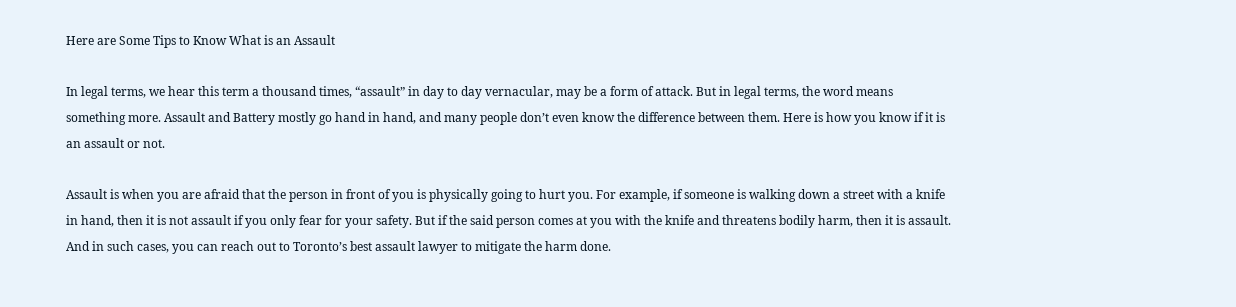Here are Some Tips to Know What is an Assault

In legal terms, we hear this term a thousand times, “assault” in day to day vernacular, may be a form of attack. But in legal terms, the word means something more. Assault and Battery mostly go hand in hand, and many people don’t even know the difference between them. Here is how you know if it is an assault or not.

Assault is when you are afraid that the person in front of you is physically going to hurt you. For example, if someone is walking down a street with a knife in hand, then it is not assault if you only fear for your safety. But if the said person comes at you with the knife and threatens bodily harm, then it is assault. And in such cases, you can reach out to Toronto’s best assault lawyer to mitigate the harm done.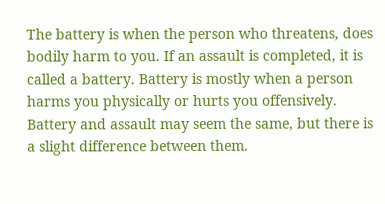The battery is when the person who threatens, does bodily harm to you. If an assault is completed, it is called a battery. Battery is mostly when a person harms you physically or hurts you offensively. Battery and assault may seem the same, but there is a slight difference between them.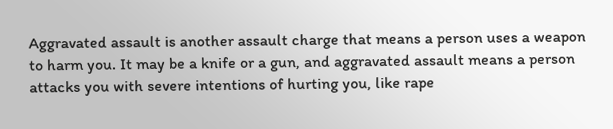Aggravated assault is another assault charge that means a person uses a weapon to harm you. It may be a knife or a gun, and aggravated assault means a person attacks you with severe intentions of hurting you, like rape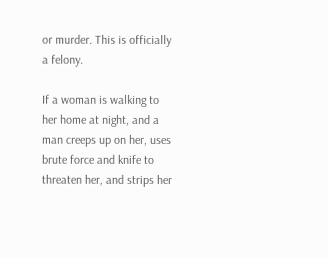or murder. This is officially a felony.

If a woman is walking to her home at night, and a man creeps up on her, uses brute force and knife to threaten her, and strips her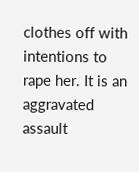clothes off with intentions to rape her. It is an aggravated assault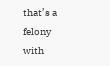that’s a felony with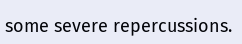some severe repercussions.